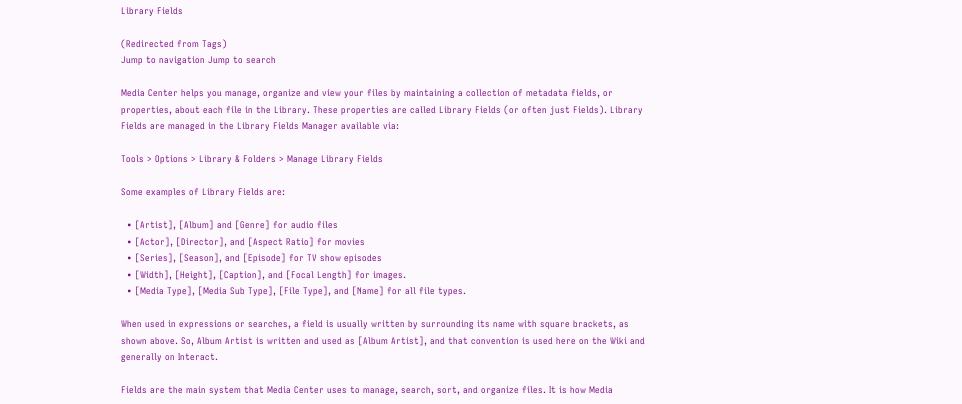Library Fields

(Redirected from Tags)
Jump to navigation Jump to search

Media Center helps you manage, organize and view your files by maintaining a collection of metadata fields, or properties, about each file in the Library. These properties are called Library Fields (or often just Fields). Library Fields are managed in the Library Fields Manager available via:

Tools > Options > Library & Folders > Manage Library Fields

Some examples of Library Fields are:

  • [Artist], [Album] and [Genre] for audio files
  • [Actor], [Director], and [Aspect Ratio] for movies
  • [Series], [Season], and [Episode] for TV show episodes
  • [Width], [Height], [Caption], and [Focal Length] for images.
  • [Media Type], [Media Sub Type], [File Type], and [Name] for all file types.

When used in expressions or searches, a field is usually written by surrounding its name with square brackets, as shown above. So, Album Artist is written and used as [Album Artist], and that convention is used here on the Wiki and generally on Interact.

Fields are the main system that Media Center uses to manage, search, sort, and organize files. It is how Media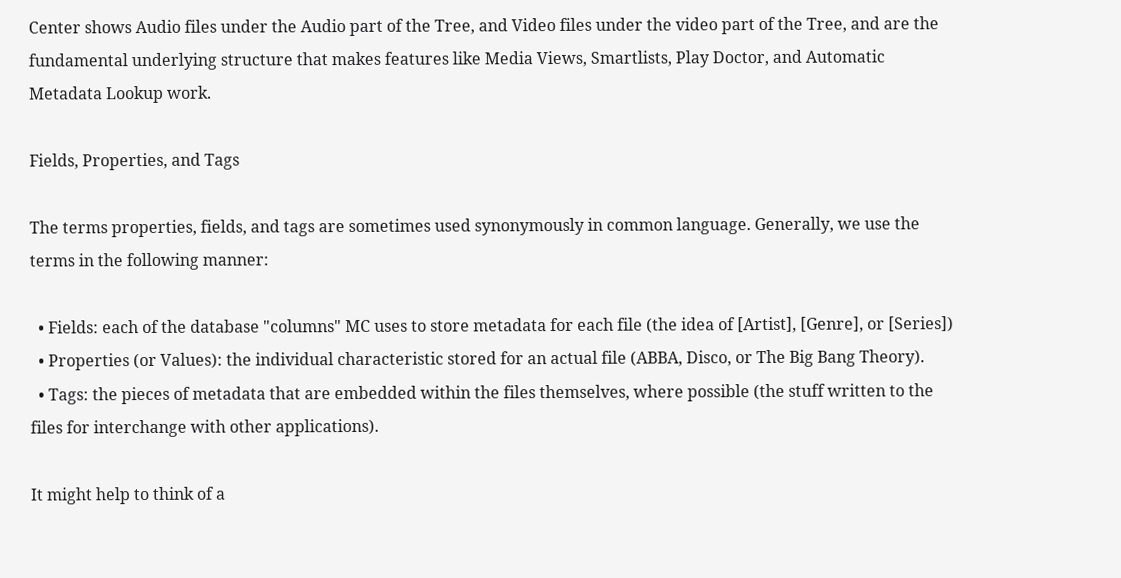Center shows Audio files under the Audio part of the Tree, and Video files under the video part of the Tree, and are the fundamental underlying structure that makes features like Media Views, Smartlists, Play Doctor, and Automatic Metadata Lookup work.

Fields, Properties, and Tags

The terms properties, fields, and tags are sometimes used synonymously in common language. Generally, we use the terms in the following manner:

  • Fields: each of the database "columns" MC uses to store metadata for each file (the idea of [Artist], [Genre], or [Series])
  • Properties (or Values): the individual characteristic stored for an actual file (ABBA, Disco, or The Big Bang Theory).
  • Tags: the pieces of metadata that are embedded within the files themselves, where possible (the stuff written to the files for interchange with other applications).

It might help to think of a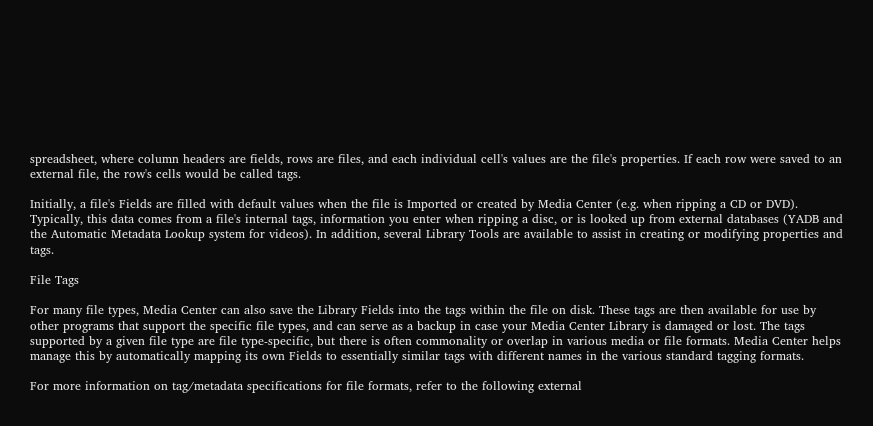spreadsheet, where column headers are fields, rows are files, and each individual cell's values are the file's properties. If each row were saved to an external file, the row's cells would be called tags.

Initially, a file's Fields are filled with default values when the file is Imported or created by Media Center (e.g. when ripping a CD or DVD). Typically, this data comes from a file's internal tags, information you enter when ripping a disc, or is looked up from external databases (YADB and the Automatic Metadata Lookup system for videos). In addition, several Library Tools are available to assist in creating or modifying properties and tags.

File Tags

For many file types, Media Center can also save the Library Fields into the tags within the file on disk. These tags are then available for use by other programs that support the specific file types, and can serve as a backup in case your Media Center Library is damaged or lost. The tags supported by a given file type are file type-specific, but there is often commonality or overlap in various media or file formats. Media Center helps manage this by automatically mapping its own Fields to essentially similar tags with different names in the various standard tagging formats.

For more information on tag/metadata specifications for file formats, refer to the following external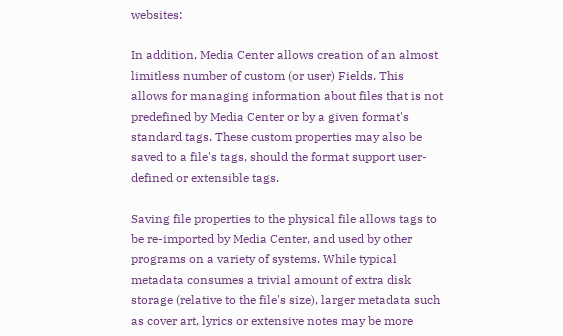websites:

In addition, Media Center allows creation of an almost limitless number of custom (or user) Fields. This allows for managing information about files that is not predefined by Media Center or by a given format's standard tags. These custom properties may also be saved to a file's tags, should the format support user-defined or extensible tags.

Saving file properties to the physical file allows tags to be re-imported by Media Center, and used by other programs on a variety of systems. While typical metadata consumes a trivial amount of extra disk storage (relative to the file's size), larger metadata such as cover art, lyrics or extensive notes may be more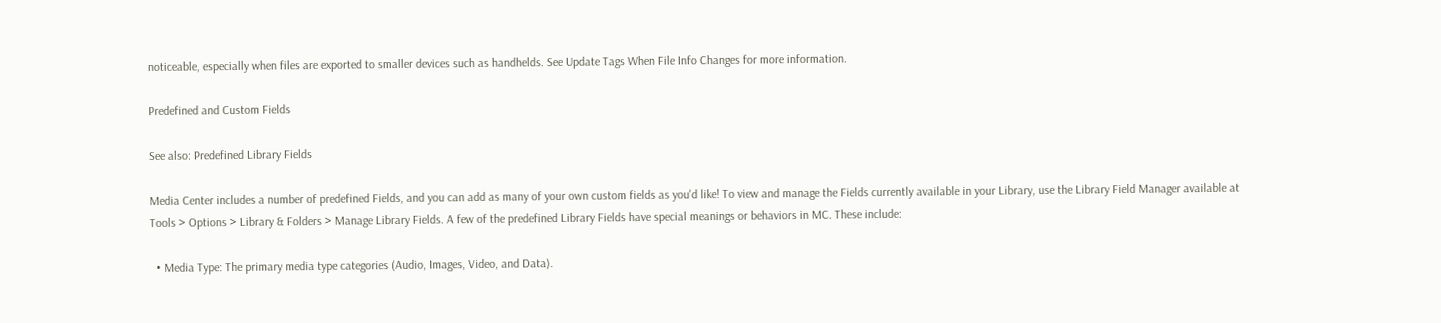noticeable, especially when files are exported to smaller devices such as handhelds. See Update Tags When File Info Changes for more information.

Predefined and Custom Fields

See also: Predefined Library Fields

Media Center includes a number of predefined Fields, and you can add as many of your own custom fields as you'd like! To view and manage the Fields currently available in your Library, use the Library Field Manager available at Tools > Options > Library & Folders > Manage Library Fields. A few of the predefined Library Fields have special meanings or behaviors in MC. These include:

  • Media Type: The primary media type categories (Audio, Images, Video, and Data).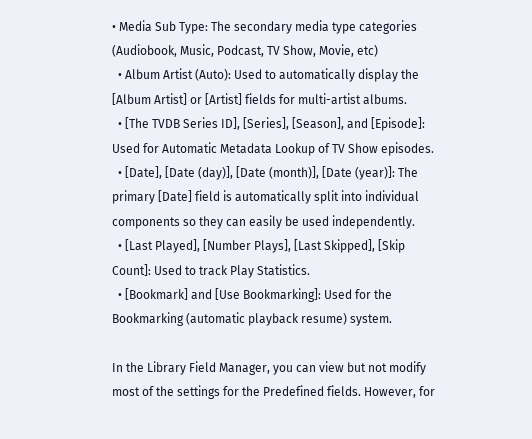• Media Sub Type: The secondary media type categories (Audiobook, Music, Podcast, TV Show, Movie, etc)
  • Album Artist (Auto): Used to automatically display the [Album Artist] or [Artist] fields for multi-artist albums.
  • [The TVDB Series ID], [Series], [Season], and [Episode]: Used for Automatic Metadata Lookup of TV Show episodes.
  • [Date], [Date (day)], [Date (month)], [Date (year)]: The primary [Date] field is automatically split into individual components so they can easily be used independently.
  • [Last Played], [Number Plays], [Last Skipped], [Skip Count]: Used to track Play Statistics.
  • [Bookmark] and [Use Bookmarking]: Used for the Bookmarking (automatic playback resume) system.

In the Library Field Manager, you can view but not modify most of the settings for the Predefined fields. However, for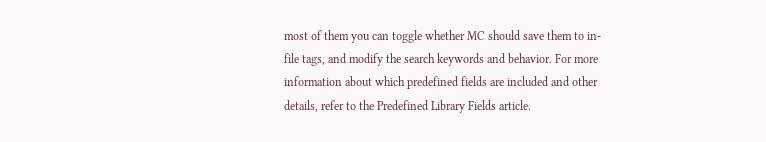most of them you can toggle whether MC should save them to in-file tags, and modify the search keywords and behavior. For more information about which predefined fields are included and other details, refer to the Predefined Library Fields article.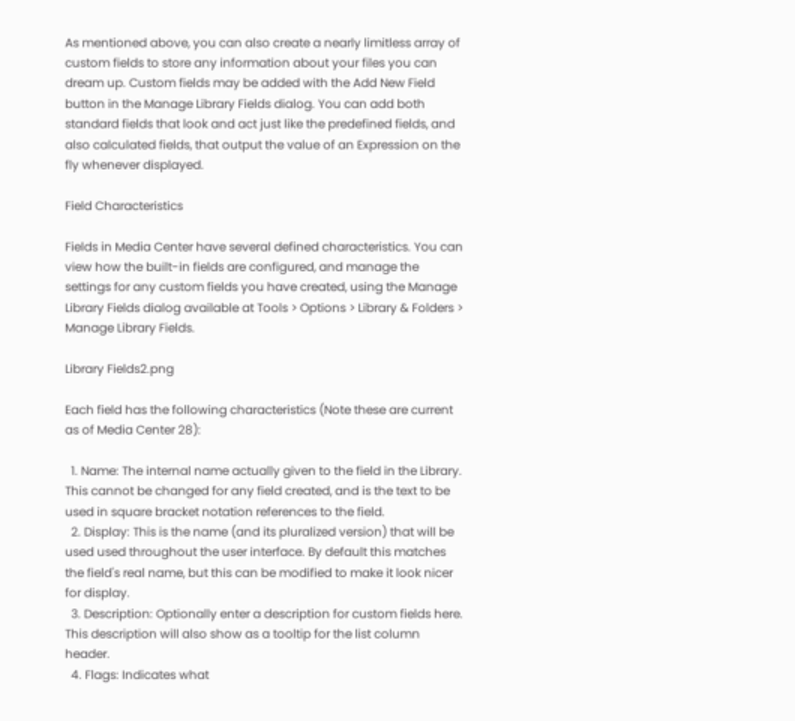As mentioned above, you can also create a nearly limitless array of custom fields to store any information about your files you can dream up. Custom fields may be added with the Add New Field button in the Manage Library Fields dialog. You can add both standard fields that look and act just like the predefined fields, and also calculated fields, that output the value of an Expression on the fly whenever displayed.

Field Characteristics

Fields in Media Center have several defined characteristics. You can view how the built-in fields are configured, and manage the settings for any custom fields you have created, using the Manage Library Fields dialog available at Tools > Options > Library & Folders > Manage Library Fields.

Library Fields2.png

Each field has the following characteristics (Note these are current as of Media Center 28):

  1. Name: The internal name actually given to the field in the Library. This cannot be changed for any field created, and is the text to be used in square bracket notation references to the field.
  2. Display: This is the name (and its pluralized version) that will be used used throughout the user interface. By default this matches the field's real name, but this can be modified to make it look nicer for display.
  3. Description: Optionally enter a description for custom fields here. This description will also show as a tooltip for the list column header.
  4. Flags: Indicates what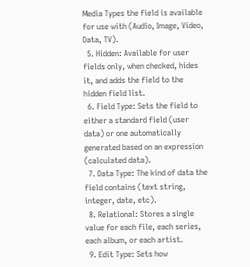Media Types the field is available for use with (Audio, Image, Video, Data, TV).
  5. Hidden: Available for user fields only, when checked, hides it, and adds the field to the hidden field list.
  6. Field Type: Sets the field to either a standard field (user data) or one automatically generated based on an expression (calculated data).
  7. Data Type: The kind of data the field contains (text string, integer, date, etc).
  8. Relational: Stores a single value for each file, each series, each album, or each artist.
  9. Edit Type: Sets how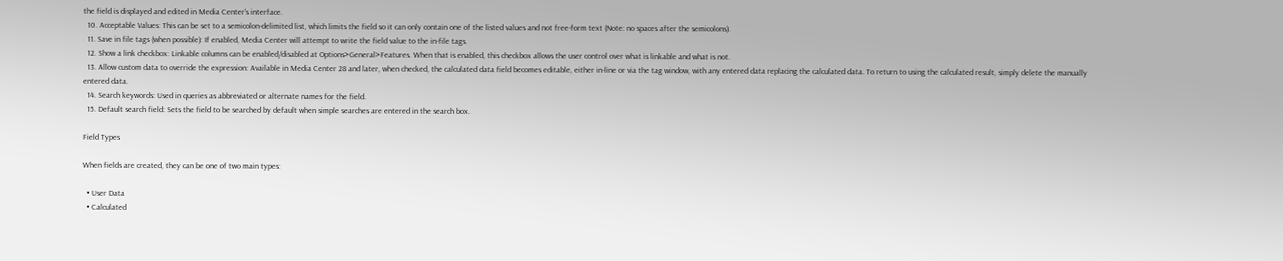the field is displayed and edited in Media Center's interface.
  10. Acceptable Values: This can be set to a semicolon-delimited list, which limits the field so it can only contain one of the listed values and not free-form text (Note: no spaces after the semicolons).
  11. Save in file tags (when possible): If enabled, Media Center will attempt to write the field value to the in-file tags.
  12. Show a link checkbox: Linkable columns can be enabled/disabled at Options>General>Features. When that is enabled, this checkbox allows the user control over what is linkable and what is not.
  13. Allow custom data to override the expression: Available in Media Center 28 and later, when checked, the calculated data field becomes editable, either in-line or via the tag window, with any entered data replacing the calculated data. To return to using the calculated result, simply delete the manually entered data.
  14. Search keywords: Used in queries as abbreviated or alternate names for the field.
  15. Default search field: Sets the field to be searched by default when simple searches are entered in the search box.

Field Types

When fields are created, they can be one of two main types:

  • User Data
  • Calculated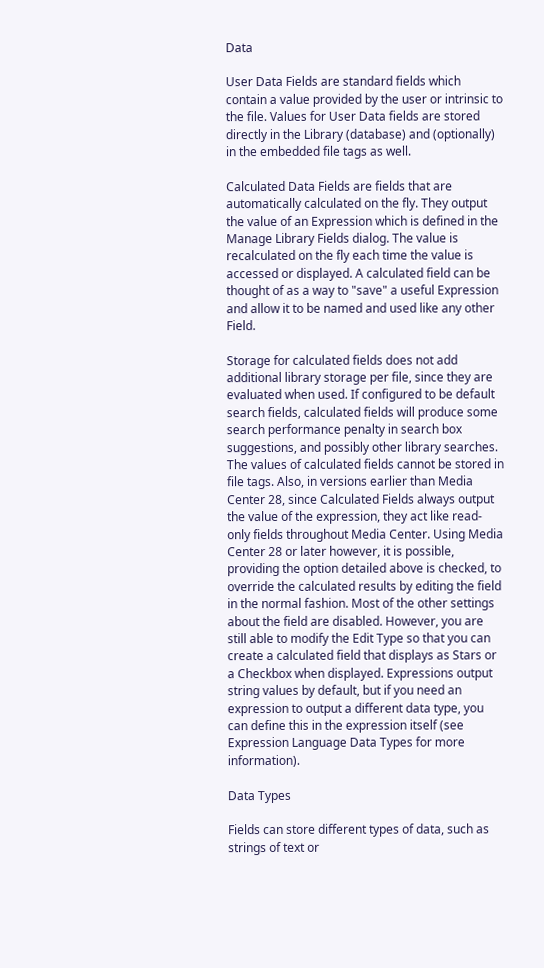Data

User Data Fields are standard fields which contain a value provided by the user or intrinsic to the file. Values for User Data fields are stored directly in the Library (database) and (optionally) in the embedded file tags as well.

Calculated Data Fields are fields that are automatically calculated on the fly. They output the value of an Expression which is defined in the Manage Library Fields dialog. The value is recalculated on the fly each time the value is accessed or displayed. A calculated field can be thought of as a way to "save" a useful Expression and allow it to be named and used like any other Field.

Storage for calculated fields does not add additional library storage per file, since they are evaluated when used. If configured to be default search fields, calculated fields will produce some search performance penalty in search box suggestions, and possibly other library searches. The values of calculated fields cannot be stored in file tags. Also, in versions earlier than Media Center 28, since Calculated Fields always output the value of the expression, they act like read-only fields throughout Media Center. Using Media Center 28 or later however, it is possible, providing the option detailed above is checked, to override the calculated results by editing the field in the normal fashion. Most of the other settings about the field are disabled. However, you are still able to modify the Edit Type so that you can create a calculated field that displays as Stars or a Checkbox when displayed. Expressions output string values by default, but if you need an expression to output a different data type, you can define this in the expression itself (see Expression Language Data Types for more information).

Data Types

Fields can store different types of data, such as strings of text or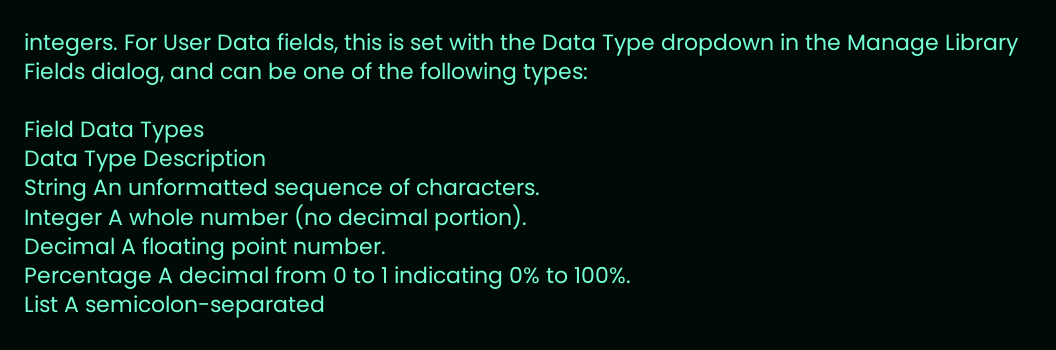integers. For User Data fields, this is set with the Data Type dropdown in the Manage Library Fields dialog, and can be one of the following types:

Field Data Types
Data Type Description
String An unformatted sequence of characters.
Integer A whole number (no decimal portion).
Decimal A floating point number.
Percentage A decimal from 0 to 1 indicating 0% to 100%.
List A semicolon-separated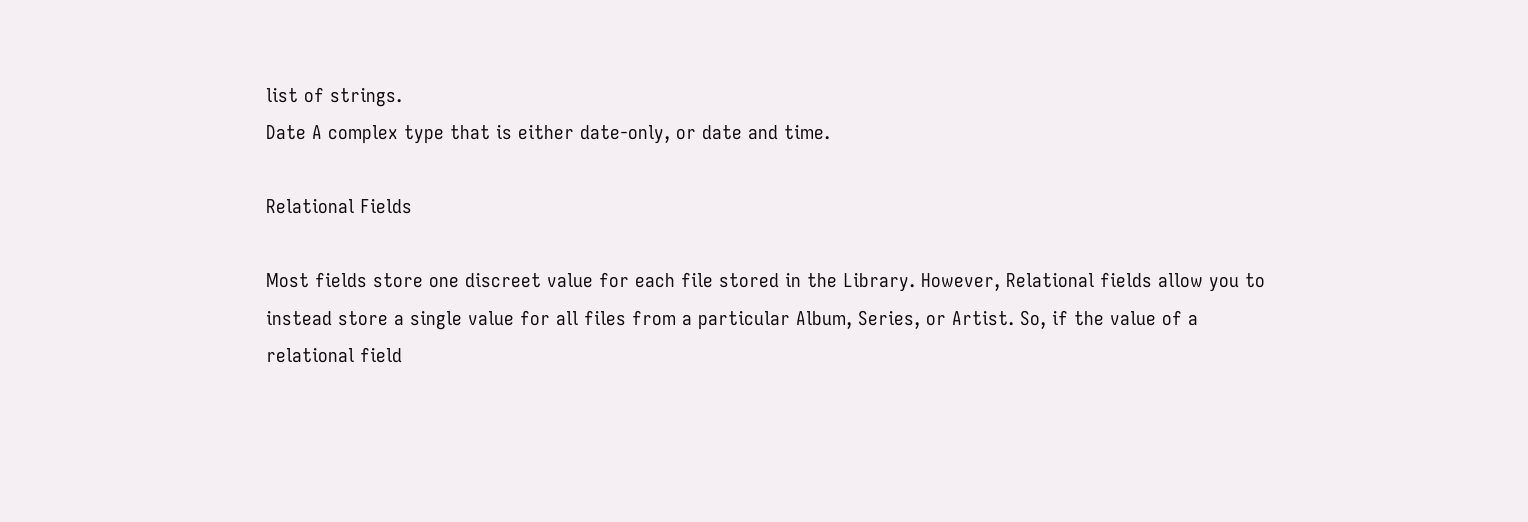list of strings.
Date A complex type that is either date-only, or date and time.

Relational Fields

Most fields store one discreet value for each file stored in the Library. However, Relational fields allow you to instead store a single value for all files from a particular Album, Series, or Artist. So, if the value of a relational field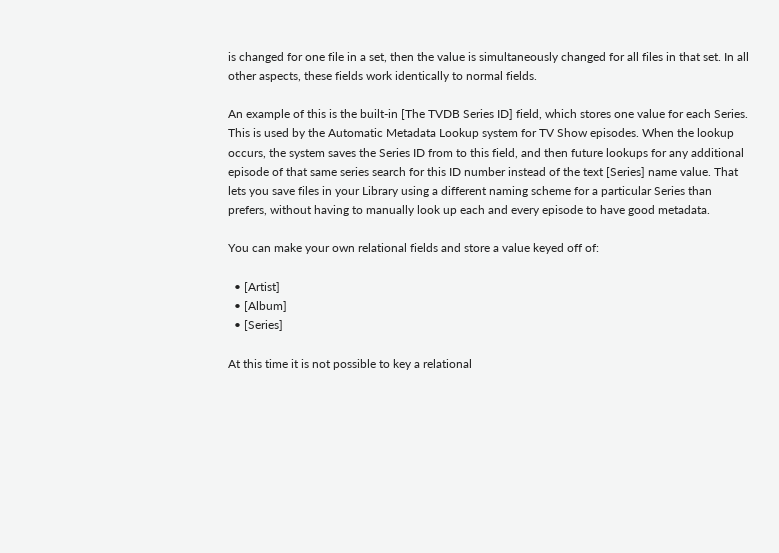is changed for one file in a set, then the value is simultaneously changed for all files in that set. In all other aspects, these fields work identically to normal fields.

An example of this is the built-in [The TVDB Series ID] field, which stores one value for each Series. This is used by the Automatic Metadata Lookup system for TV Show episodes. When the lookup occurs, the system saves the Series ID from to this field, and then future lookups for any additional episode of that same series search for this ID number instead of the text [Series] name value. That lets you save files in your Library using a different naming scheme for a particular Series than prefers, without having to manually look up each and every episode to have good metadata.

You can make your own relational fields and store a value keyed off of:

  • [Artist]
  • [Album]
  • [Series]

At this time it is not possible to key a relational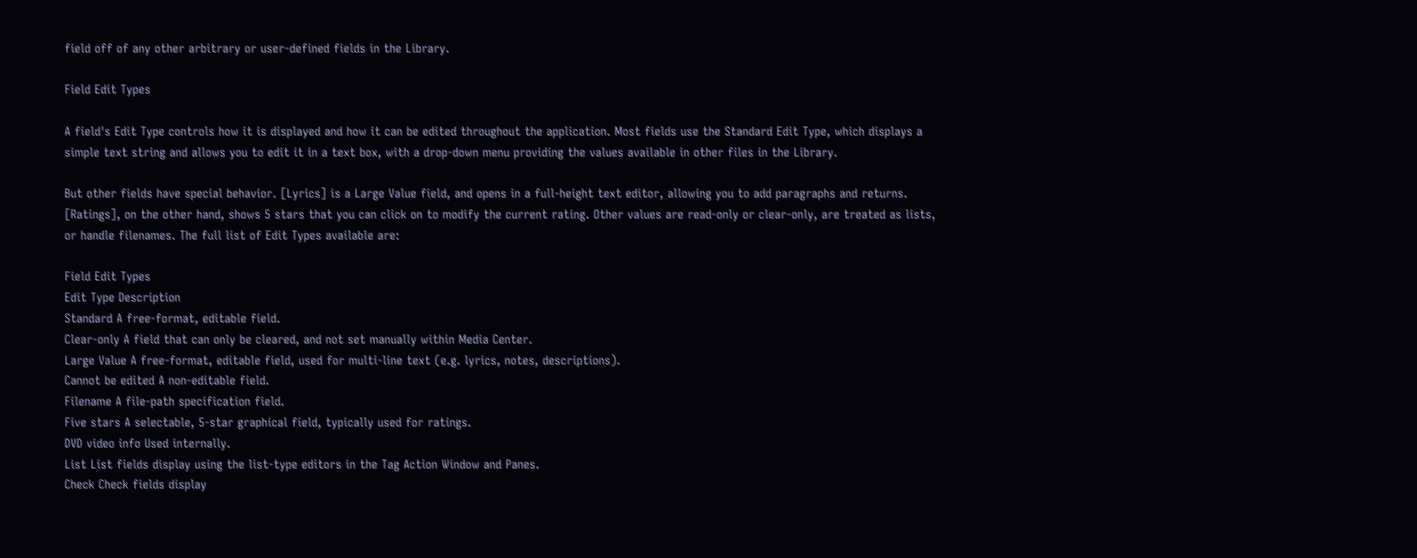field off of any other arbitrary or user-defined fields in the Library.

Field Edit Types

A field's Edit Type controls how it is displayed and how it can be edited throughout the application. Most fields use the Standard Edit Type, which displays a simple text string and allows you to edit it in a text box, with a drop-down menu providing the values available in other files in the Library.

But other fields have special behavior. [Lyrics] is a Large Value field, and opens in a full-height text editor, allowing you to add paragraphs and returns. [Ratings], on the other hand, shows 5 stars that you can click on to modify the current rating. Other values are read-only or clear-only, are treated as lists, or handle filenames. The full list of Edit Types available are:

Field Edit Types
Edit Type Description
Standard A free-format, editable field.
Clear-only A field that can only be cleared, and not set manually within Media Center.
Large Value A free-format, editable field, used for multi-line text (e.g. lyrics, notes, descriptions).
Cannot be edited A non-editable field.
Filename A file-path specification field.
Five stars A selectable, 5-star graphical field, typically used for ratings.
DVD video info Used internally.
List List fields display using the list-type editors in the Tag Action Window and Panes.
Check Check fields display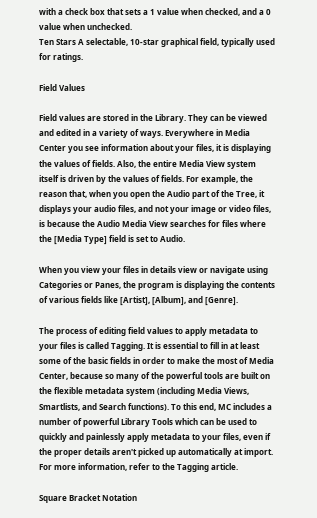with a check box that sets a 1 value when checked, and a 0 value when unchecked.
Ten Stars A selectable, 10-star graphical field, typically used for ratings.

Field Values

Field values are stored in the Library. They can be viewed and edited in a variety of ways. Everywhere in Media Center you see information about your files, it is displaying the values of fields. Also, the entire Media View system itself is driven by the values of fields. For example, the reason that, when you open the Audio part of the Tree, it displays your audio files, and not your image or video files, is because the Audio Media View searches for files where the [Media Type] field is set to Audio.

When you view your files in details view or navigate using Categories or Panes, the program is displaying the contents of various fields like [Artist], [Album], and [Genre].

The process of editing field values to apply metadata to your files is called Tagging. It is essential to fill in at least some of the basic fields in order to make the most of Media Center, because so many of the powerful tools are built on the flexible metadata system (including Media Views, Smartlists, and Search functions). To this end, MC includes a number of powerful Library Tools which can be used to quickly and painlessly apply metadata to your files, even if the proper details aren't picked up automatically at import. For more information, refer to the Tagging article.

Square Bracket Notation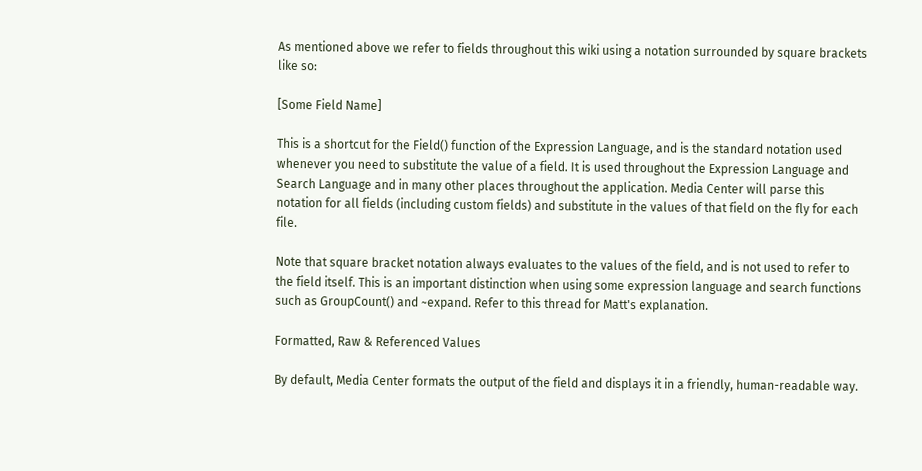As mentioned above we refer to fields throughout this wiki using a notation surrounded by square brackets like so:

[Some Field Name]

This is a shortcut for the Field() function of the Expression Language, and is the standard notation used whenever you need to substitute the value of a field. It is used throughout the Expression Language and Search Language and in many other places throughout the application. Media Center will parse this notation for all fields (including custom fields) and substitute in the values of that field on the fly for each file.

Note that square bracket notation always evaluates to the values of the field, and is not used to refer to the field itself. This is an important distinction when using some expression language and search functions such as GroupCount() and ~expand. Refer to this thread for Matt's explanation.

Formatted, Raw & Referenced Values

By default, Media Center formats the output of the field and displays it in a friendly, human-readable way.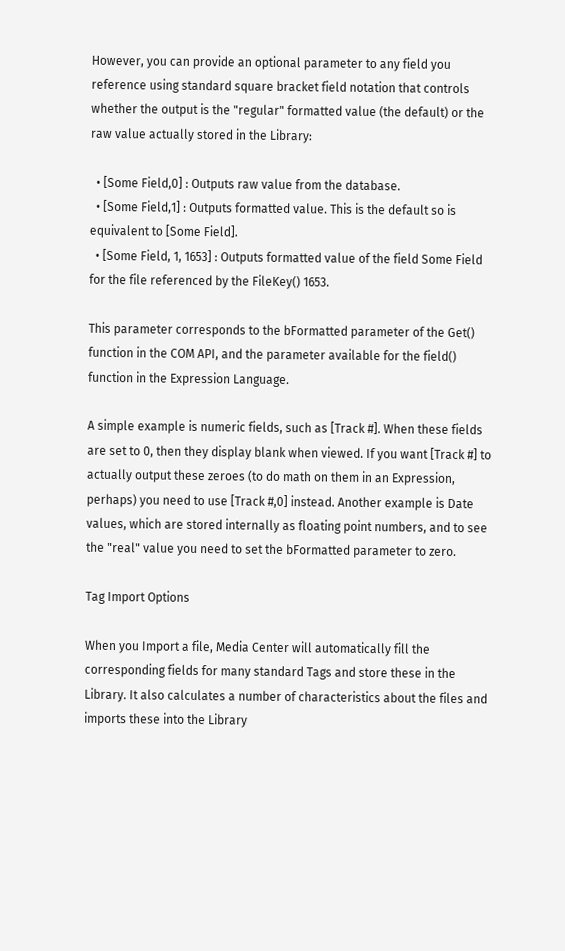However, you can provide an optional parameter to any field you reference using standard square bracket field notation that controls whether the output is the "regular" formatted value (the default) or the raw value actually stored in the Library:

  • [Some Field,0] : Outputs raw value from the database.
  • [Some Field,1] : Outputs formatted value. This is the default so is equivalent to [Some Field].
  • [Some Field, 1, 1653] : Outputs formatted value of the field Some Field for the file referenced by the FileKey() 1653.

This parameter corresponds to the bFormatted parameter of the Get() function in the COM API, and the parameter available for the field() function in the Expression Language.

A simple example is numeric fields, such as [Track #]. When these fields are set to 0, then they display blank when viewed. If you want [Track #] to actually output these zeroes (to do math on them in an Expression, perhaps) you need to use [Track #,0] instead. Another example is Date values, which are stored internally as floating point numbers, and to see the "real" value you need to set the bFormatted parameter to zero.

Tag Import Options

When you Import a file, Media Center will automatically fill the corresponding fields for many standard Tags and store these in the Library. It also calculates a number of characteristics about the files and imports these into the Library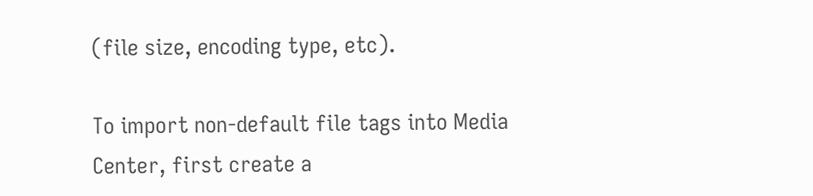(file size, encoding type, etc).

To import non-default file tags into Media Center, first create a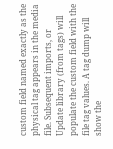custom field named exactly as the physical tag appears in the media file. Subsequent imports, or Update library (from tags) will populate the custom field with the file tag values. A tag dump will show the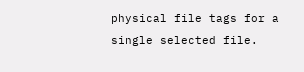physical file tags for a single selected file.